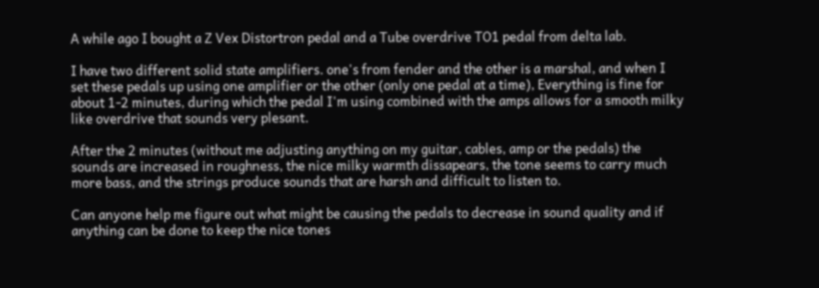A while ago I bought a Z Vex Distortron pedal and a Tube overdrive TO1 pedal from delta lab.

I have two different solid state amplifiers. one's from fender and the other is a marshal, and when I set these pedals up using one amplifier or the other (only one pedal at a time), Everything is fine for about 1-2 minutes, during which the pedal I'm using combined with the amps allows for a smooth milky like overdrive that sounds very plesant.

After the 2 minutes (without me adjusting anything on my guitar, cables, amp or the pedals) the sounds are increased in roughness, the nice milky warmth dissapears, the tone seems to carry much more bass, and the strings produce sounds that are harsh and difficult to listen to.

Can anyone help me figure out what might be causing the pedals to decrease in sound quality and if anything can be done to keep the nice tones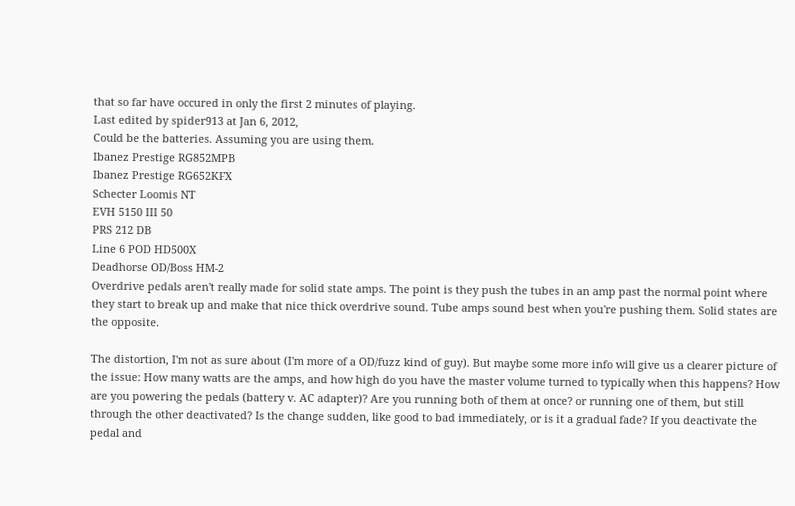that so far have occured in only the first 2 minutes of playing.
Last edited by spider913 at Jan 6, 2012,
Could be the batteries. Assuming you are using them.
Ibanez Prestige RG852MPB
Ibanez Prestige RG652KFX
Schecter Loomis NT
EVH 5150 III 50
PRS 212 DB
Line 6 POD HD500X
Deadhorse OD/Boss HM-2
Overdrive pedals aren't really made for solid state amps. The point is they push the tubes in an amp past the normal point where they start to break up and make that nice thick overdrive sound. Tube amps sound best when you're pushing them. Solid states are the opposite.

The distortion, I'm not as sure about (I'm more of a OD/fuzz kind of guy). But maybe some more info will give us a clearer picture of the issue: How many watts are the amps, and how high do you have the master volume turned to typically when this happens? How are you powering the pedals (battery v. AC adapter)? Are you running both of them at once? or running one of them, but still through the other deactivated? Is the change sudden, like good to bad immediately, or is it a gradual fade? If you deactivate the pedal and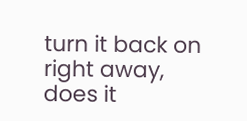turn it back on right away, does it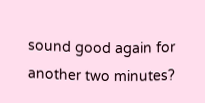sound good again for another two minutes?